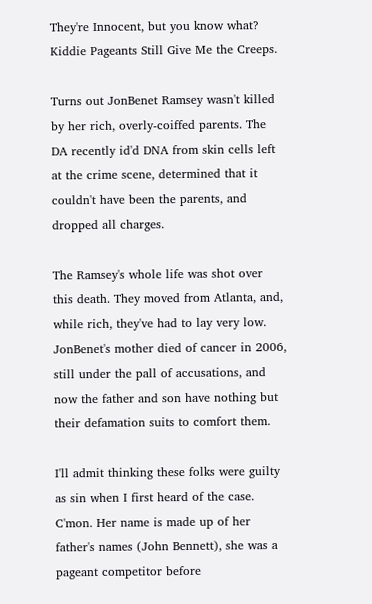They're Innocent, but you know what? Kiddie Pageants Still Give Me the Creeps.

Turns out JonBenet Ramsey wasn't killed by her rich, overly-coiffed parents. The DA recently id'd DNA from skin cells left at the crime scene, determined that it couldn't have been the parents, and dropped all charges.

The Ramsey's whole life was shot over this death. They moved from Atlanta, and, while rich, they've had to lay very low. JonBenet's mother died of cancer in 2006, still under the pall of accusations, and now the father and son have nothing but their defamation suits to comfort them.

I'll admit thinking these folks were guilty as sin when I first heard of the case. C'mon. Her name is made up of her father's names (John Bennett), she was a pageant competitor before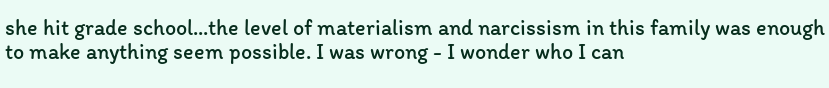she hit grade school...the level of materialism and narcissism in this family was enough to make anything seem possible. I was wrong - I wonder who I can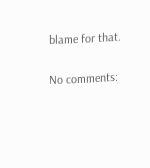blame for that.

No comments: